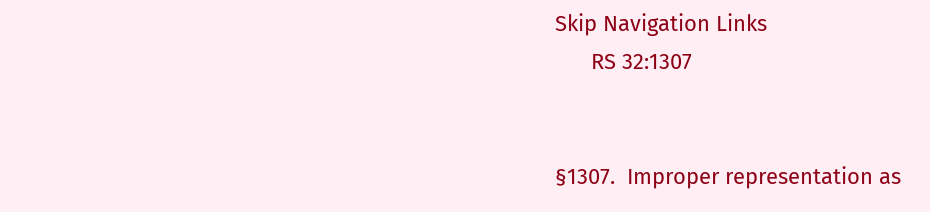Skip Navigation Links
      RS 32:1307


§1307.  Improper representation as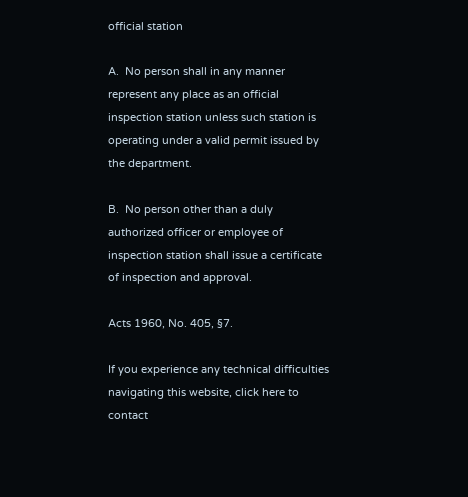official station

A.  No person shall in any manner represent any place as an official inspection station unless such station is operating under a valid permit issued by the department.

B.  No person other than a duly authorized officer or employee of inspection station shall issue a certificate of inspection and approval.

Acts 1960, No. 405, §7.

If you experience any technical difficulties navigating this website, click here to contact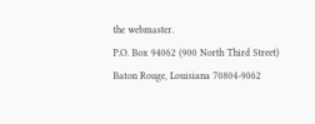the webmaster.
P.O. Box 94062 (900 North Third Street) Baton Rouge, Louisiana 70804-9062